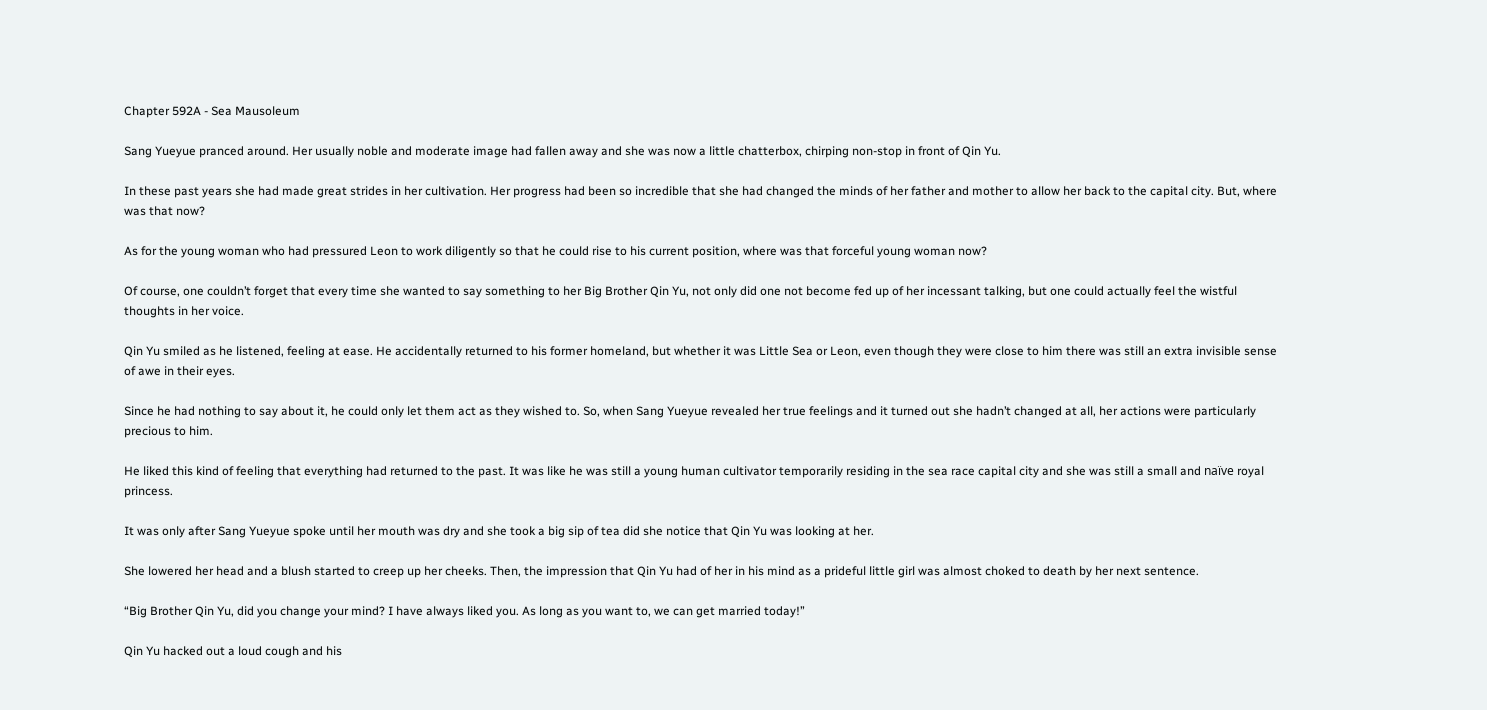Chapter 592A - Sea Mausoleum

Sang Yueyue pranced around. Her usually noble and moderate image had fallen away and she was now a little chatterbox, chirping non-stop in front of Qin Yu.

In these past years she had made great strides in her cultivation. Her progress had been so incredible that she had changed the minds of her father and mother to allow her back to the capital city. But, where was that now?

As for the young woman who had pressured Leon to work diligently so that he could rise to his current position, where was that forceful young woman now?

Of course, one couldn’t forget that every time she wanted to say something to her Big Brother Qin Yu, not only did one not become fed up of her incessant talking, but one could actually feel the wistful thoughts in her voice.

Qin Yu smiled as he listened, feeling at ease. He accidentally returned to his former homeland, but whether it was Little Sea or Leon, even though they were close to him there was still an extra invisible sense of awe in their eyes.

Since he had nothing to say about it, he could only let them act as they wished to. So, when Sang Yueyue revealed her true feelings and it turned out she hadn’t changed at all, her actions were particularly precious to him.

He liked this kind of feeling that everything had returned to the past. It was like he was still a young human cultivator temporarily residing in the sea race capital city and she was still a small and naïve royal princess.

It was only after Sang Yueyue spoke until her mouth was dry and she took a big sip of tea did she notice that Qin Yu was looking at her.

She lowered her head and a blush started to creep up her cheeks. Then, the impression that Qin Yu had of her in his mind as a prideful little girl was almost choked to death by her next sentence.

“Big Brother Qin Yu, did you change your mind? I have always liked you. As long as you want to, we can get married today!”

Qin Yu hacked out a loud cough and his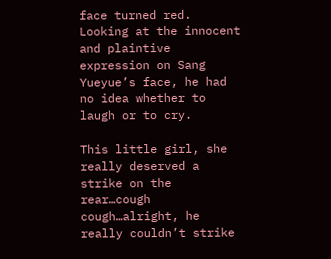face turned red. Looking at the innocent and plaintive expression on Sang Yueyue’s face, he had no idea whether to laugh or to cry.

This little girl, she really deserved a strike on the rear…cough cough…alright, he really couldn’t strike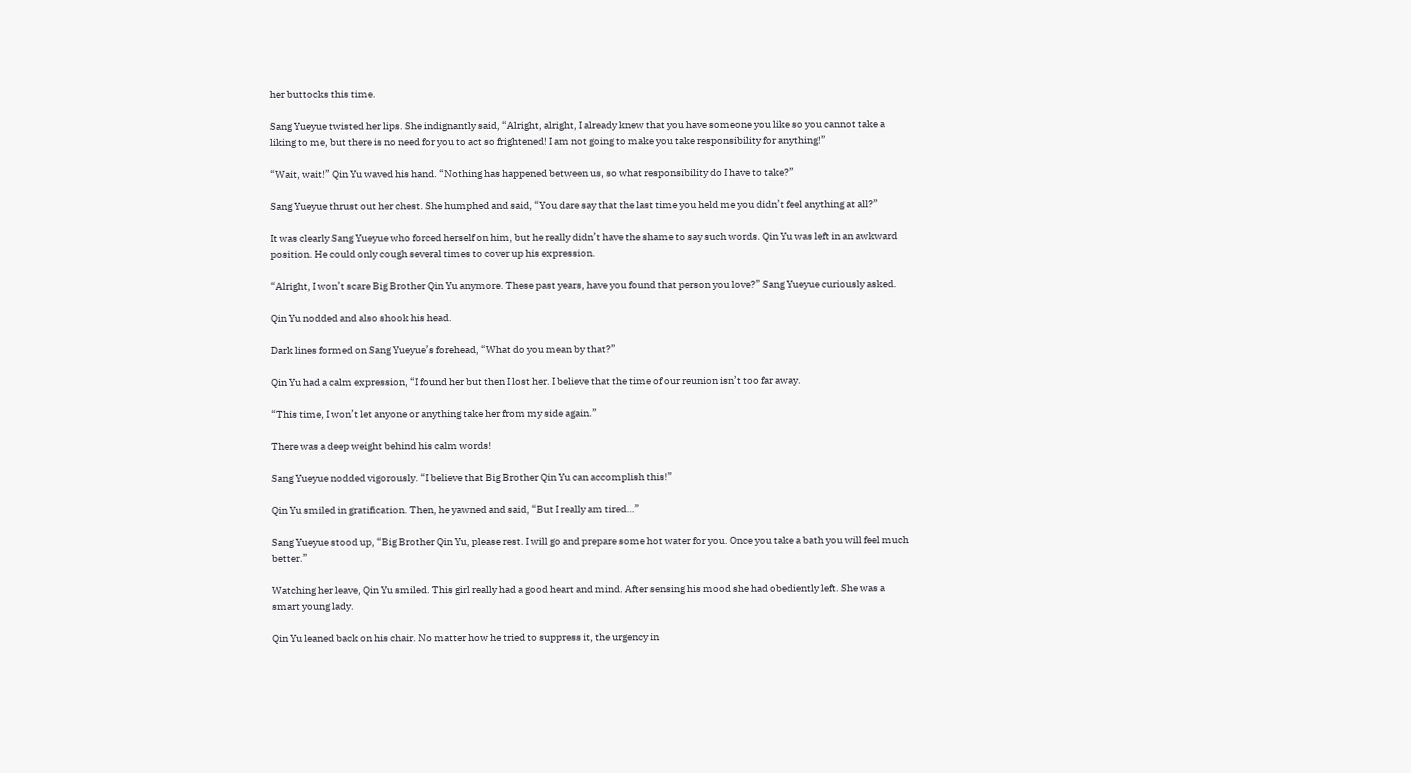her buttocks this time.

Sang Yueyue twisted her lips. She indignantly said, “Alright, alright, I already knew that you have someone you like so you cannot take a liking to me, but there is no need for you to act so frightened! I am not going to make you take responsibility for anything!”

“Wait, wait!” Qin Yu waved his hand. “Nothing has happened between us, so what responsibility do I have to take?”

Sang Yueyue thrust out her chest. She humphed and said, “You dare say that the last time you held me you didn’t feel anything at all?”

It was clearly Sang Yueyue who forced herself on him, but he really didn’t have the shame to say such words. Qin Yu was left in an awkward position. He could only cough several times to cover up his expression.

“Alright, I won’t scare Big Brother Qin Yu anymore. These past years, have you found that person you love?” Sang Yueyue curiously asked.

Qin Yu nodded and also shook his head.

Dark lines formed on Sang Yueyue’s forehead, “What do you mean by that?”

Qin Yu had a calm expression, “I found her but then I lost her. I believe that the time of our reunion isn’t too far away.

“This time, I won’t let anyone or anything take her from my side again.”

There was a deep weight behind his calm words!

Sang Yueyue nodded vigorously. “I believe that Big Brother Qin Yu can accomplish this!”

Qin Yu smiled in gratification. Then, he yawned and said, “But I really am tired…”

Sang Yueyue stood up, “Big Brother Qin Yu, please rest. I will go and prepare some hot water for you. Once you take a bath you will feel much better.”

Watching her leave, Qin Yu smiled. This girl really had a good heart and mind. After sensing his mood she had obediently left. She was a smart young lady.

Qin Yu leaned back on his chair. No matter how he tried to suppress it, the urgency in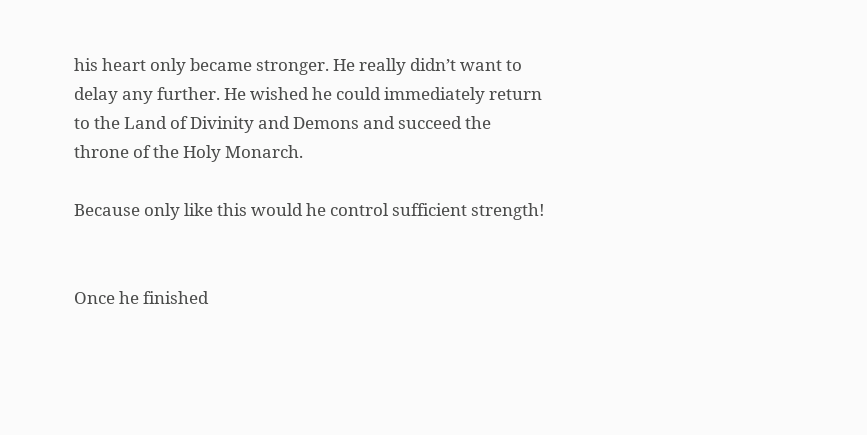his heart only became stronger. He really didn’t want to delay any further. He wished he could immediately return to the Land of Divinity and Demons and succeed the throne of the Holy Monarch.

Because only like this would he control sufficient strength!


Once he finished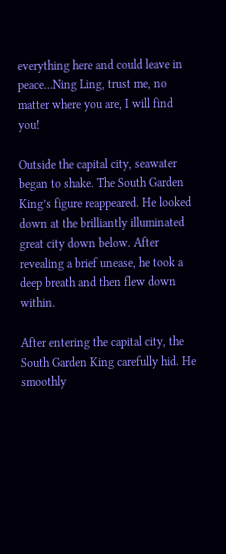everything here and could leave in peace…Ning Ling, trust me, no matter where you are, I will find you!

Outside the capital city, seawater began to shake. The South Garden King’s figure reappeared. He looked down at the brilliantly illuminated great city down below. After revealing a brief unease, he took a deep breath and then flew down within.

After entering the capital city, the South Garden King carefully hid. He smoothly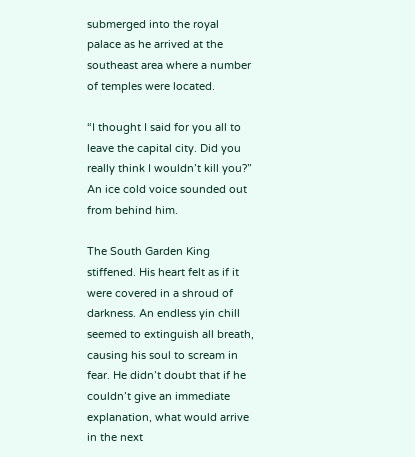submerged into the royal palace as he arrived at the southeast area where a number of temples were located.

“I thought I said for you all to leave the capital city. Did you really think I wouldn’t kill you?” An ice cold voice sounded out from behind him.

The South Garden King stiffened. His heart felt as if it were covered in a shroud of darkness. An endless yin chill seemed to extinguish all breath, causing his soul to scream in fear. He didn’t doubt that if he couldn’t give an immediate explanation, what would arrive in the next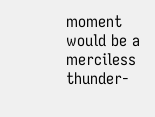moment would be a merciless thunder-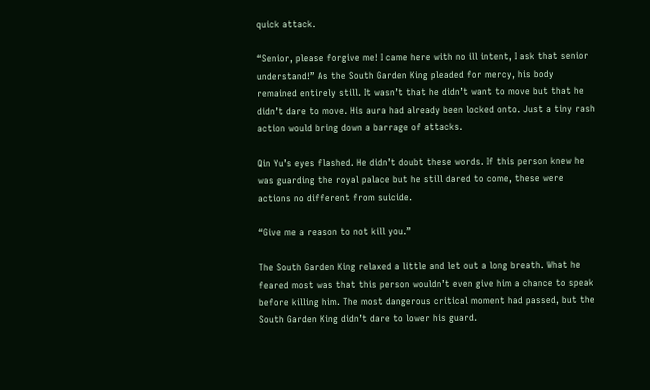quick attack.

“Senior, please forgive me! I came here with no ill intent, I ask that senior understand!” As the South Garden King pleaded for mercy, his body remained entirely still. It wasn’t that he didn’t want to move but that he didn’t dare to move. His aura had already been locked onto. Just a tiny rash action would bring down a barrage of attacks.

Qin Yu’s eyes flashed. He didn’t doubt these words. If this person knew he was guarding the royal palace but he still dared to come, these were actions no different from suicide.

“Give me a reason to not kill you.”

The South Garden King relaxed a little and let out a long breath. What he feared most was that this person wouldn’t even give him a chance to speak before killing him. The most dangerous critical moment had passed, but the South Garden King didn’t dare to lower his guard.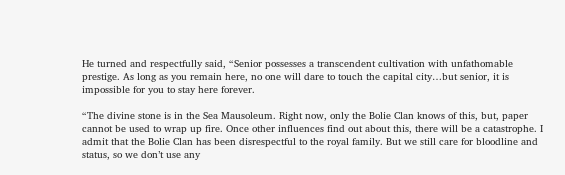He turned and respectfully said, “Senior possesses a transcendent cultivation with unfathomable prestige. As long as you remain here, no one will dare to touch the capital city…but senior, it is impossible for you to stay here forever.

“The divine stone is in the Sea Mausoleum. Right now, only the Bolie Clan knows of this, but, paper cannot be used to wrap up fire. Once other influences find out about this, there will be a catastrophe. I admit that the Bolie Clan has been disrespectful to the royal family. But we still care for bloodline and status, so we don’t use any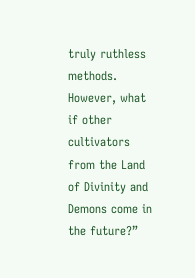truly ruthless methods. However, what if other cultivators from the Land of Divinity and Demons come in the future?”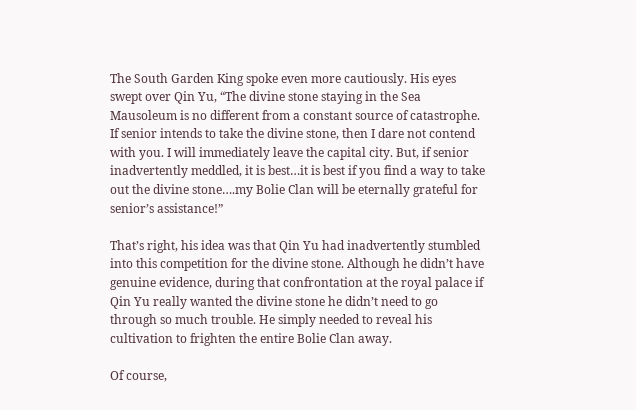The South Garden King spoke even more cautiously. His eyes swept over Qin Yu, “The divine stone staying in the Sea Mausoleum is no different from a constant source of catastrophe. If senior intends to take the divine stone, then I dare not contend with you. I will immediately leave the capital city. But, if senior inadvertently meddled, it is best…it is best if you find a way to take out the divine stone….my Bolie Clan will be eternally grateful for senior’s assistance!”

That’s right, his idea was that Qin Yu had inadvertently stumbled into this competition for the divine stone. Although he didn’t have genuine evidence, during that confrontation at the royal palace if Qin Yu really wanted the divine stone he didn’t need to go through so much trouble. He simply needed to reveal his cultivation to frighten the entire Bolie Clan away.

Of course,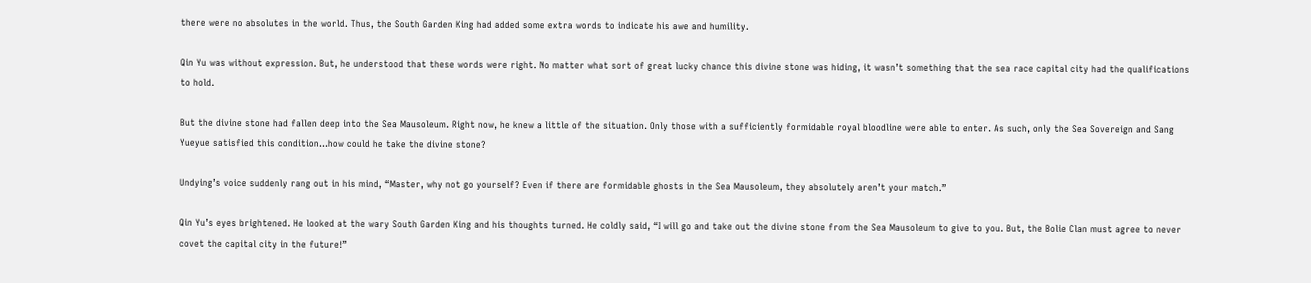there were no absolutes in the world. Thus, the South Garden King had added some extra words to indicate his awe and humility.

Qin Yu was without expression. But, he understood that these words were right. No matter what sort of great lucky chance this divine stone was hiding, it wasn’t something that the sea race capital city had the qualifications to hold.

But the divine stone had fallen deep into the Sea Mausoleum. Right now, he knew a little of the situation. Only those with a sufficiently formidable royal bloodline were able to enter. As such, only the Sea Sovereign and Sang Yueyue satisfied this condition…how could he take the divine stone?

Undying’s voice suddenly rang out in his mind, “Master, why not go yourself? Even if there are formidable ghosts in the Sea Mausoleum, they absolutely aren’t your match.”

Qin Yu’s eyes brightened. He looked at the wary South Garden King and his thoughts turned. He coldly said, “I will go and take out the divine stone from the Sea Mausoleum to give to you. But, the Bolie Clan must agree to never covet the capital city in the future!”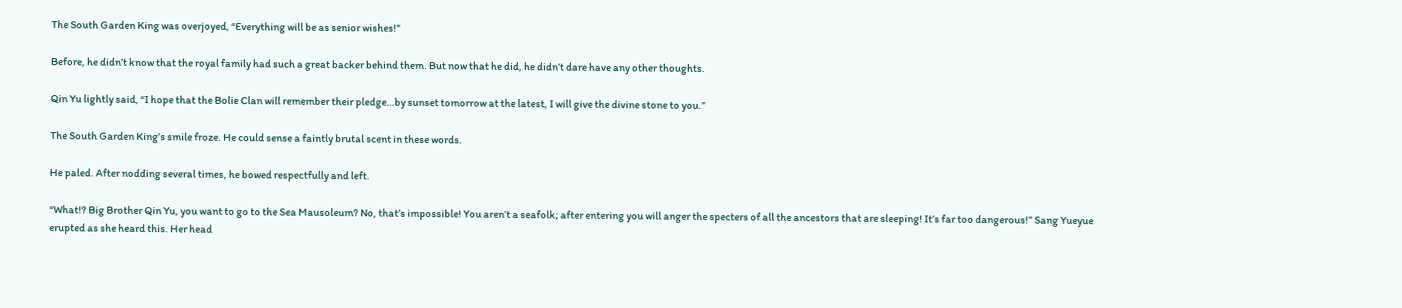The South Garden King was overjoyed, “Everything will be as senior wishes!”

Before, he didn’t know that the royal family had such a great backer behind them. But now that he did, he didn’t dare have any other thoughts.

Qin Yu lightly said, “I hope that the Bolie Clan will remember their pledge…by sunset tomorrow at the latest, I will give the divine stone to you.”

The South Garden King’s smile froze. He could sense a faintly brutal scent in these words.

He paled. After nodding several times, he bowed respectfully and left.

“What!? Big Brother Qin Yu, you want to go to the Sea Mausoleum? No, that’s impossible! You aren’t a seafolk; after entering you will anger the specters of all the ancestors that are sleeping! It’s far too dangerous!” Sang Yueyue erupted as she heard this. Her head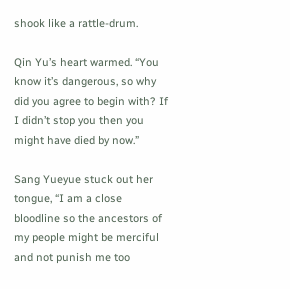shook like a rattle-drum.

Qin Yu’s heart warmed. “You know it’s dangerous, so why did you agree to begin with? If I didn’t stop you then you might have died by now.”

Sang Yueyue stuck out her tongue, “I am a close bloodline so the ancestors of my people might be merciful and not punish me too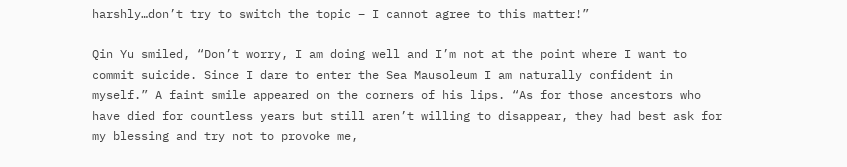harshly…don’t try to switch the topic – I cannot agree to this matter!”

Qin Yu smiled, “Don’t worry, I am doing well and I’m not at the point where I want to commit suicide. Since I dare to enter the Sea Mausoleum I am naturally confident in myself.” A faint smile appeared on the corners of his lips. “As for those ancestors who have died for countless years but still aren’t willing to disappear, they had best ask for my blessing and try not to provoke me,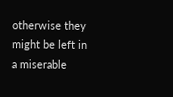otherwise they might be left in a miserable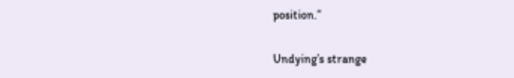position.”

Undying’s strange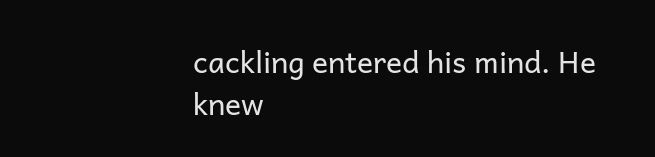cackling entered his mind. He knew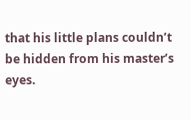that his little plans couldn’t be hidden from his master’s eyes.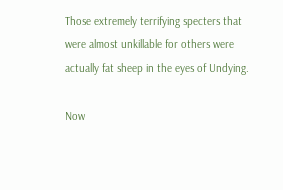Those extremely terrifying specters that were almost unkillable for others were actually fat sheep in the eyes of Undying.

Now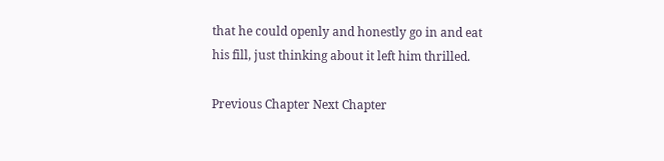that he could openly and honestly go in and eat his fill, just thinking about it left him thrilled.

Previous Chapter Next Chapter